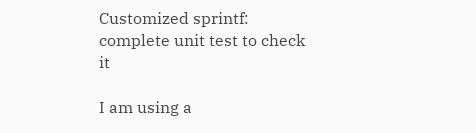Customized sprintf: complete unit test to check it

I am using a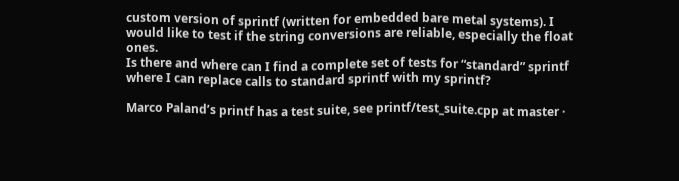custom version of sprintf (written for embedded bare metal systems). I would like to test if the string conversions are reliable, especially the float ones.
Is there and where can I find a complete set of tests for “standard” sprintf where I can replace calls to standard sprintf with my sprintf?

Marco Paland’s printf has a test suite, see printf/test_suite.cpp at master ·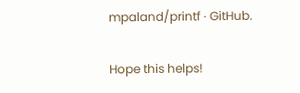mpaland/printf · GitHub.

Hope this helps!